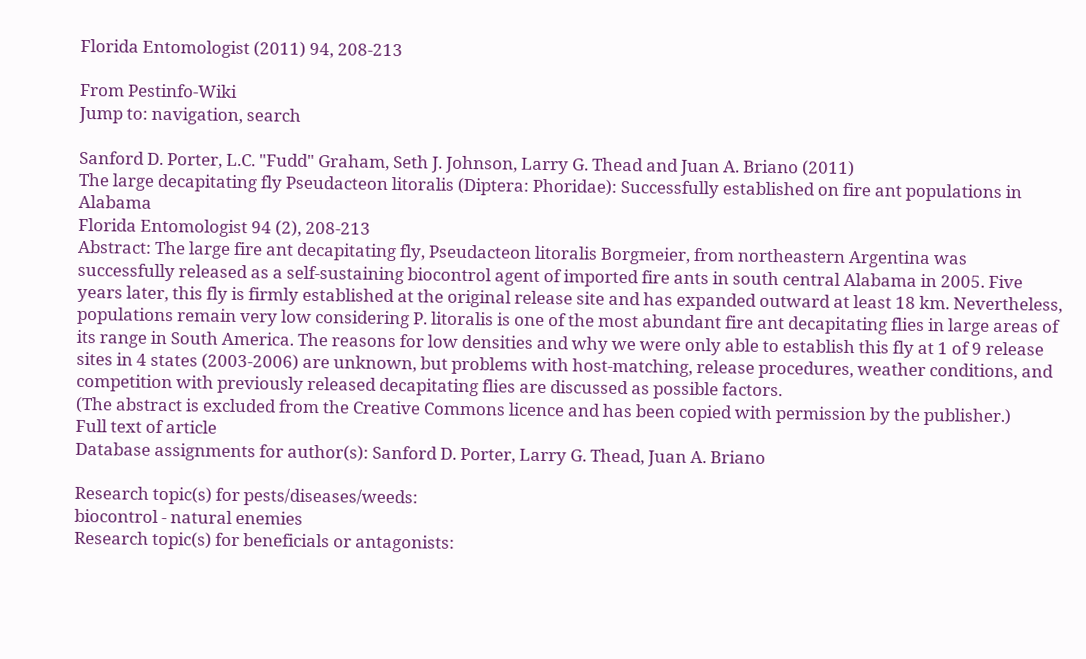Florida Entomologist (2011) 94, 208-213

From Pestinfo-Wiki
Jump to: navigation, search

Sanford D. Porter, L.C. "Fudd" Graham, Seth J. Johnson, Larry G. Thead and Juan A. Briano (2011)
The large decapitating fly Pseudacteon litoralis (Diptera: Phoridae): Successfully established on fire ant populations in Alabama
Florida Entomologist 94 (2), 208-213
Abstract: The large fire ant decapitating fly, Pseudacteon litoralis Borgmeier, from northeastern Argentina was successfully released as a self-sustaining biocontrol agent of imported fire ants in south central Alabama in 2005. Five years later, this fly is firmly established at the original release site and has expanded outward at least 18 km. Nevertheless, populations remain very low considering P. litoralis is one of the most abundant fire ant decapitating flies in large areas of its range in South America. The reasons for low densities and why we were only able to establish this fly at 1 of 9 release sites in 4 states (2003-2006) are unknown, but problems with host-matching, release procedures, weather conditions, and competition with previously released decapitating flies are discussed as possible factors.
(The abstract is excluded from the Creative Commons licence and has been copied with permission by the publisher.)
Full text of article
Database assignments for author(s): Sanford D. Porter, Larry G. Thead, Juan A. Briano

Research topic(s) for pests/diseases/weeds:
biocontrol - natural enemies
Research topic(s) for beneficials or antagonists: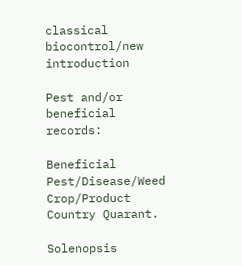classical biocontrol/new introduction

Pest and/or beneficial records:

Beneficial Pest/Disease/Weed Crop/Product Country Quarant.

Solenopsis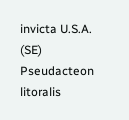invicta U.S.A. (SE)
Pseudacteon litoralis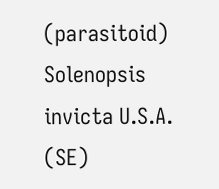(parasitoid) Solenopsis invicta U.S.A. (SE)